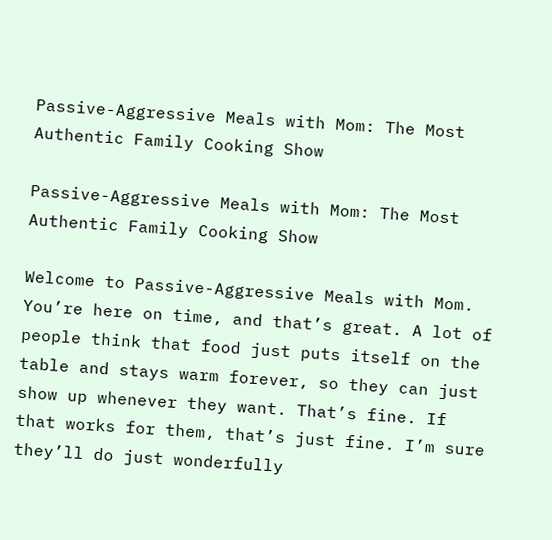Passive-Aggressive Meals with Mom: The Most Authentic Family Cooking Show

Passive-Aggressive Meals with Mom: The Most Authentic Family Cooking Show

Welcome to Passive-Aggressive Meals with Mom. You’re here on time, and that’s great. A lot of people think that food just puts itself on the table and stays warm forever, so they can just show up whenever they want. That’s fine. If that works for them, that’s just fine. I’m sure they’ll do just wonderfully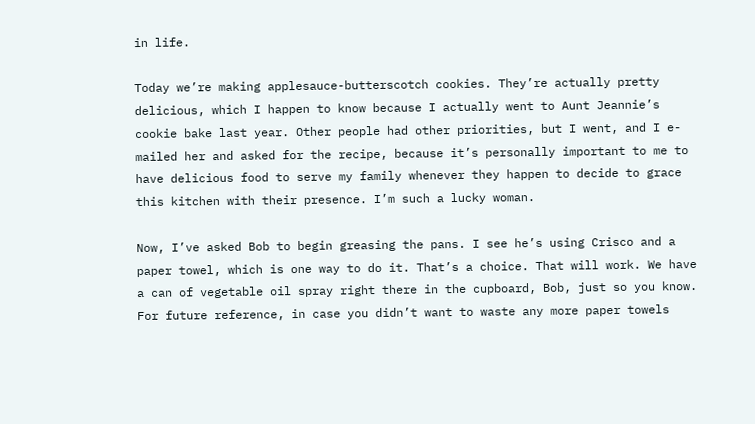in life.

Today we’re making applesauce-butterscotch cookies. They’re actually pretty delicious, which I happen to know because I actually went to Aunt Jeannie’s cookie bake last year. Other people had other priorities, but I went, and I e-mailed her and asked for the recipe, because it’s personally important to me to have delicious food to serve my family whenever they happen to decide to grace this kitchen with their presence. I’m such a lucky woman.

Now, I’ve asked Bob to begin greasing the pans. I see he’s using Crisco and a paper towel, which is one way to do it. That’s a choice. That will work. We have a can of vegetable oil spray right there in the cupboard, Bob, just so you know. For future reference, in case you didn’t want to waste any more paper towels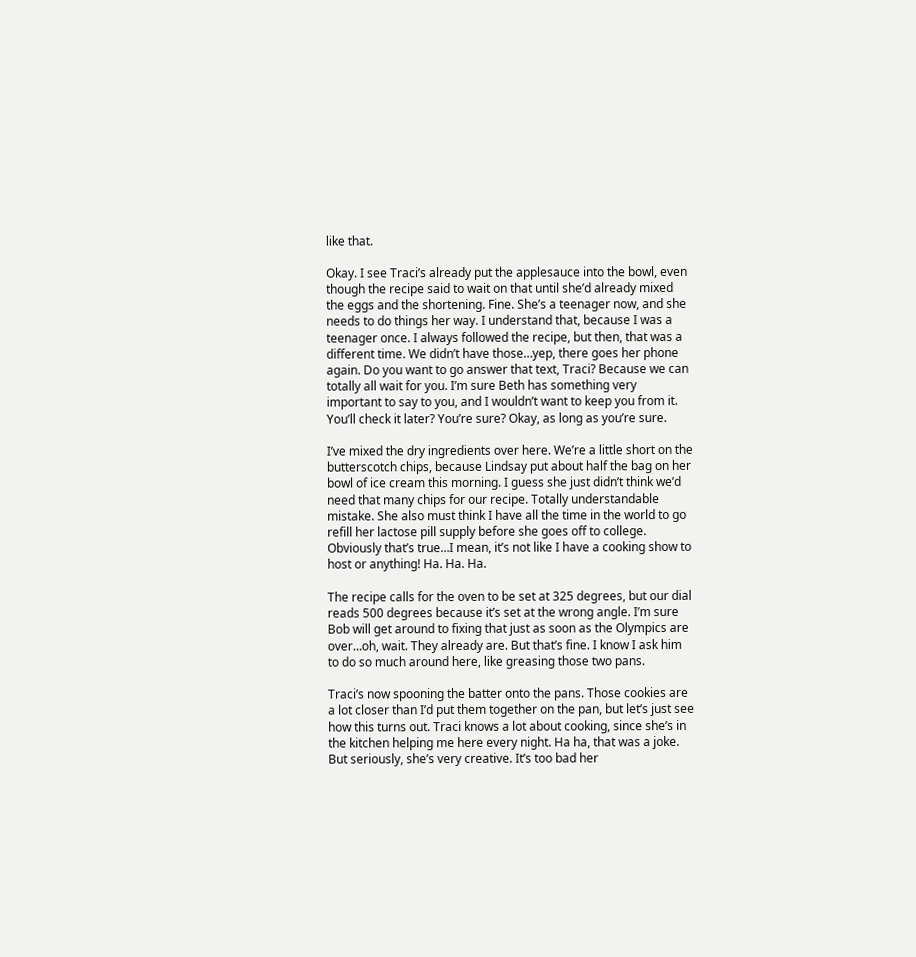like that.

Okay. I see Traci’s already put the applesauce into the bowl, even though the recipe said to wait on that until she’d already mixed the eggs and the shortening. Fine. She’s a teenager now, and she needs to do things her way. I understand that, because I was a teenager once. I always followed the recipe, but then, that was a different time. We didn’t have those…yep, there goes her phone again. Do you want to go answer that text, Traci? Because we can totally all wait for you. I’m sure Beth has something very important to say to you, and I wouldn’t want to keep you from it. You’ll check it later? You’re sure? Okay, as long as you’re sure.

I’ve mixed the dry ingredients over here. We’re a little short on the butterscotch chips, because Lindsay put about half the bag on her bowl of ice cream this morning. I guess she just didn’t think we’d need that many chips for our recipe. Totally understandable mistake. She also must think I have all the time in the world to go refill her lactose pill supply before she goes off to college. Obviously that’s true…I mean, it’s not like I have a cooking show to host or anything! Ha. Ha. Ha.

The recipe calls for the oven to be set at 325 degrees, but our dial reads 500 degrees because it’s set at the wrong angle. I’m sure Bob will get around to fixing that just as soon as the Olympics are over…oh, wait. They already are. But that’s fine. I know I ask him to do so much around here, like greasing those two pans.

Traci’s now spooning the batter onto the pans. Those cookies are a lot closer than I’d put them together on the pan, but let’s just see how this turns out. Traci knows a lot about cooking, since she’s in the kitchen helping me here every night. Ha ha, that was a joke. But seriously, she’s very creative. It’s too bad her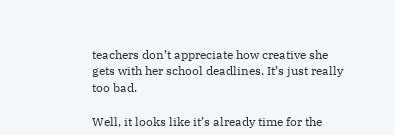teachers don’t appreciate how creative she gets with her school deadlines. It’s just really too bad.

Well, it looks like it’s already time for the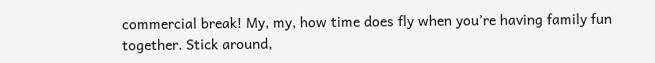commercial break! My, my, how time does fly when you’re having family fun together. Stick around,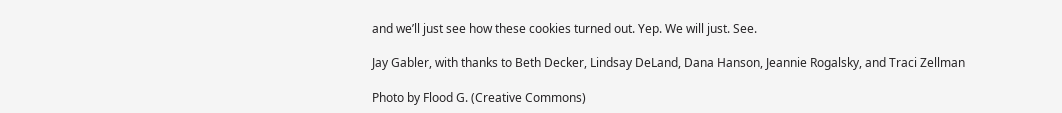and we’ll just see how these cookies turned out. Yep. We will just. See.

Jay Gabler, with thanks to Beth Decker, Lindsay DeLand, Dana Hanson, Jeannie Rogalsky, and Traci Zellman

Photo by Flood G. (Creative Commons)